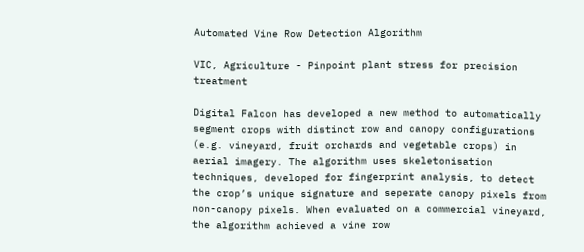Automated Vine Row Detection Algorithm

VIC, Agriculture - Pinpoint plant stress for precision treatment

Digital Falcon has developed a new method to automatically segment crops with distinct row and canopy configurations (e.g. vineyard, fruit orchards and vegetable crops) in aerial imagery. The algorithm uses skeletonisation techniques, developed for fingerprint analysis, to detect the crop’s unique signature and seperate canopy pixels from non-canopy pixels. When evaluated on a commercial vineyard, the algorithm achieved a vine row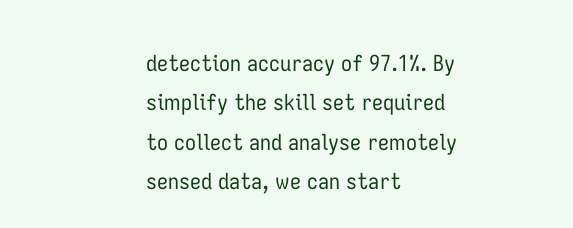detection accuracy of 97.1%. By simplify the skill set required to collect and analyse remotely sensed data, we can start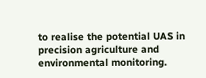to realise the potential UAS in precision agriculture and environmental monitoring.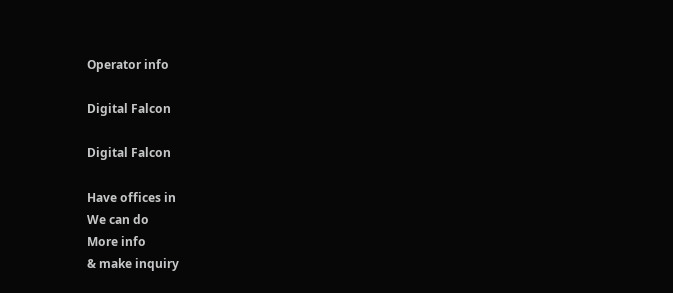Operator info

Digital Falcon

Digital Falcon

Have offices in
We can do
More info
& make inquiry